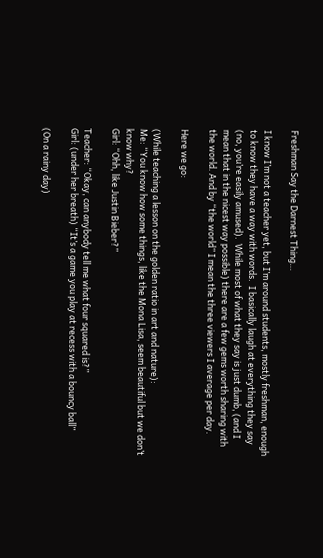Freshman Say the Darnest Thing…

I know I’m not a teacher yet, but I’m around students, mostly freshman, enough to know they have a way with words.  I basically laugh at everything they say (no, you’re easily amused).  While most of what they say is just dumb, (and I mean that in the nicest way possible) there are a few gems worth sharing with the world. And by “the world” I mean the three viewers I average per day.

Here we go:

(While teaching a lesson on the golden ratio in art and nature):
Me: “You know how some things, like the Mona Lisa, seem beautiful but we don’t know why?
Girl: “Ohh, like Justin Bieber?”

Teacher: “Okay, can anybody tell me what four squared is?”
Girl: (under her breath) “It’s a game you play at recess with a bouncy ball”

(On a rainy day)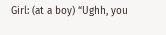Girl: (at a boy) “Ughh, you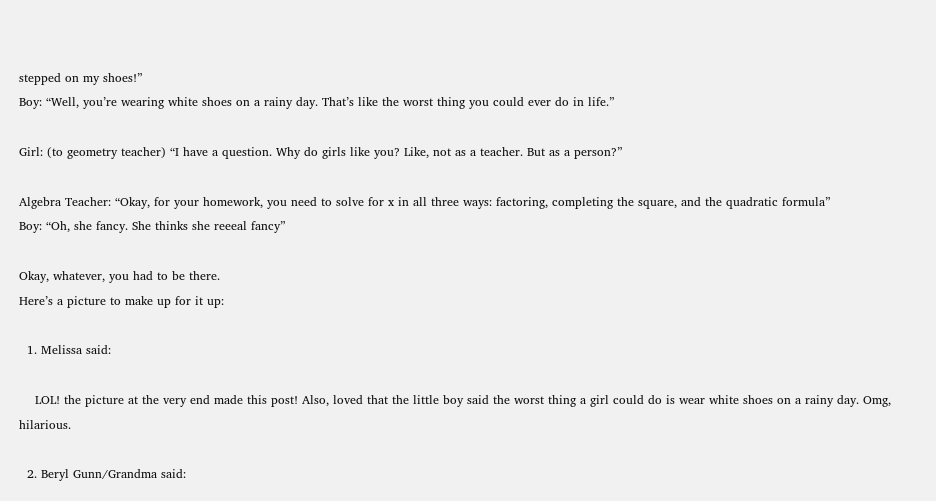stepped on my shoes!”
Boy: “Well, you’re wearing white shoes on a rainy day. That’s like the worst thing you could ever do in life.”

Girl: (to geometry teacher) “I have a question. Why do girls like you? Like, not as a teacher. But as a person?”

Algebra Teacher: “Okay, for your homework, you need to solve for x in all three ways: factoring, completing the square, and the quadratic formula”
Boy: “Oh, she fancy. She thinks she reeeal fancy”

Okay, whatever, you had to be there.
Here’s a picture to make up for it up:

  1. Melissa said:

    LOL! the picture at the very end made this post! Also, loved that the little boy said the worst thing a girl could do is wear white shoes on a rainy day. Omg, hilarious.

  2. Beryl Gunn/Grandma said: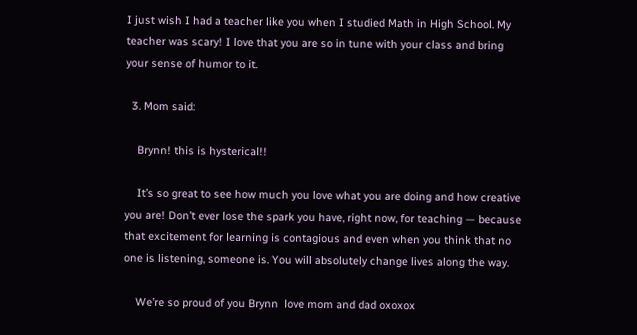I just wish I had a teacher like you when I studied Math in High School. My teacher was scary! I love that you are so in tune with your class and bring your sense of humor to it.

  3. Mom said:

    Brynn! this is hysterical!!

    It’s so great to see how much you love what you are doing and how creative you are! Don’t ever lose the spark you have, right now, for teaching — because that excitement for learning is contagious and even when you think that no one is listening, someone is. You will absolutely change lives along the way.

    We’re so proud of you Brynn  love mom and dad oxoxox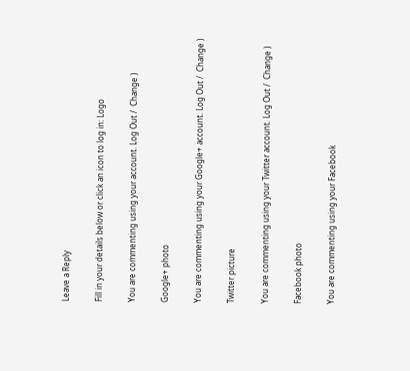Leave a Reply

Fill in your details below or click an icon to log in: Logo

You are commenting using your account. Log Out /  Change )

Google+ photo

You are commenting using your Google+ account. Log Out /  Change )

Twitter picture

You are commenting using your Twitter account. Log Out /  Change )

Facebook photo

You are commenting using your Facebook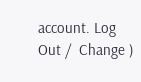account. Log Out /  Change )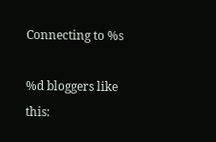Connecting to %s

%d bloggers like this: